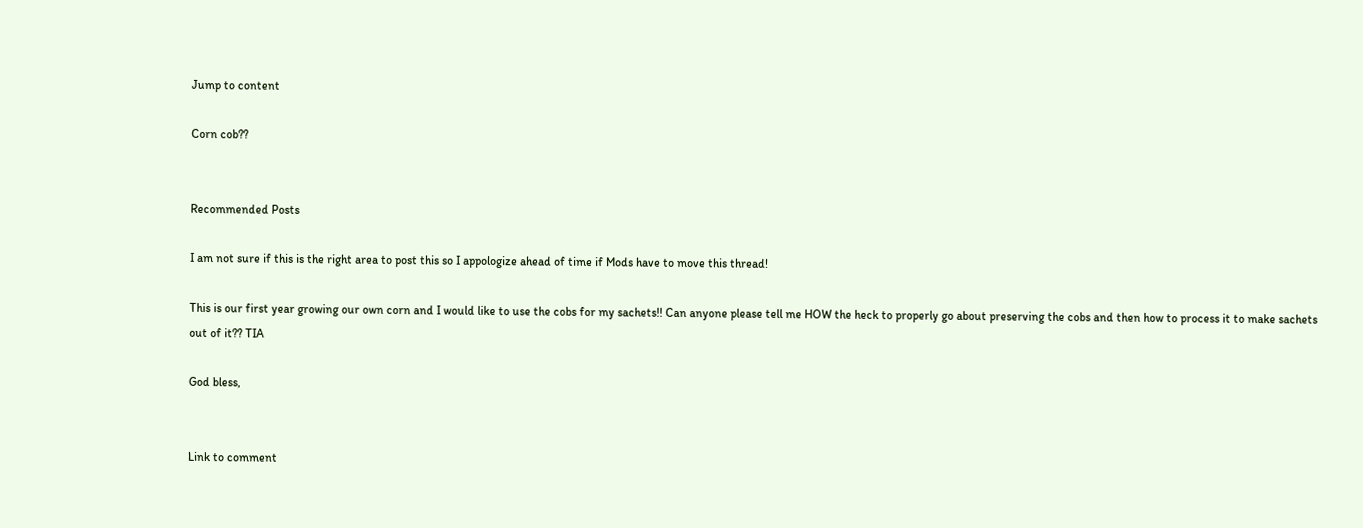Jump to content

Corn cob??


Recommended Posts

I am not sure if this is the right area to post this so I appologize ahead of time if Mods have to move this thread!

This is our first year growing our own corn and I would like to use the cobs for my sachets!! Can anyone please tell me HOW the heck to properly go about preserving the cobs and then how to process it to make sachets out of it?? TIA

God bless,


Link to comment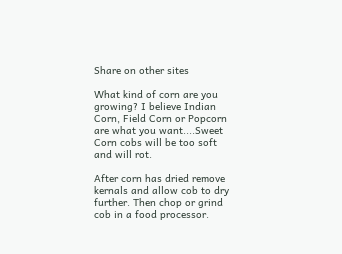Share on other sites

What kind of corn are you growing? I believe Indian Corn, Field Corn or Popcorn are what you want....Sweet Corn cobs will be too soft and will rot.

After corn has dried remove kernals and allow cob to dry further. Then chop or grind cob in a food processor.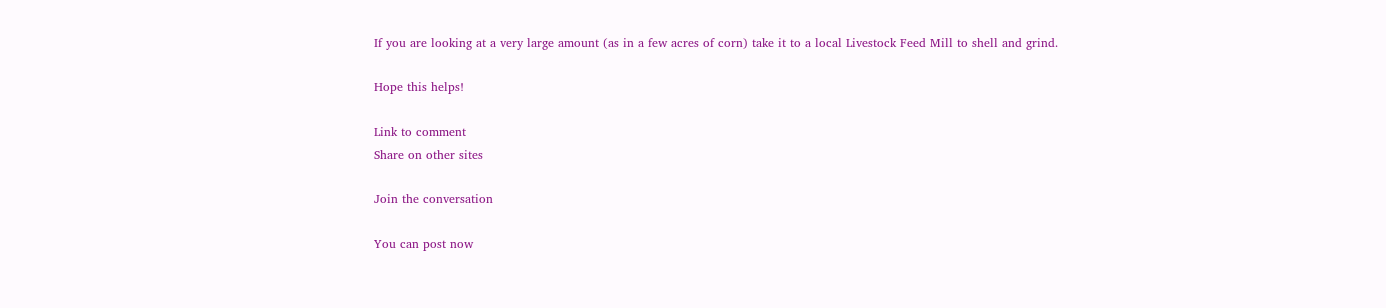If you are looking at a very large amount (as in a few acres of corn) take it to a local Livestock Feed Mill to shell and grind.

Hope this helps!

Link to comment
Share on other sites

Join the conversation

You can post now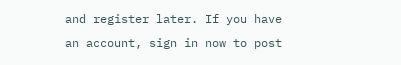and register later. If you have an account, sign in now to post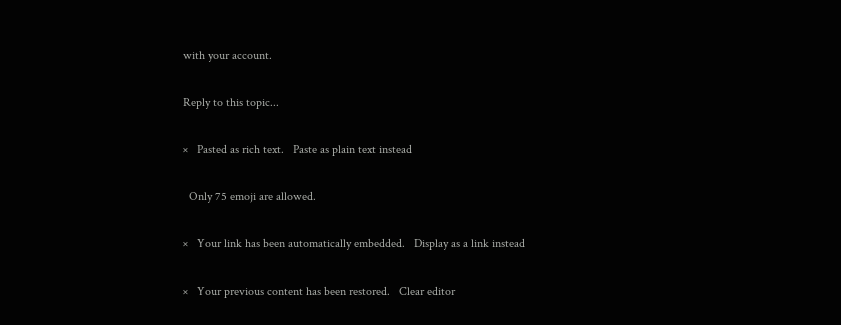with your account.

Reply to this topic...

×   Pasted as rich text.   Paste as plain text instead

  Only 75 emoji are allowed.

×   Your link has been automatically embedded.   Display as a link instead

×   Your previous content has been restored.   Clear editor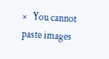×   You cannot paste images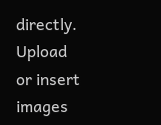directly. Upload or insert images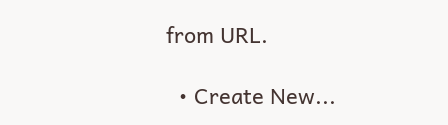from URL.

  • Create New...